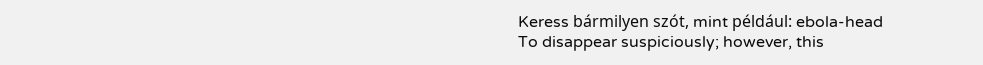Keress bármilyen szót, mint például: ebola-head
To disappear suspiciously; however, this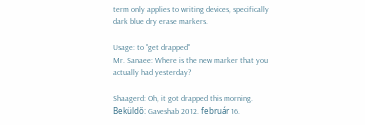term only applies to writing devices, specifically dark blue dry erase markers.

Usage: to "get drapped"
Mr. Sanaee: Where is the new marker that you actually had yesterday?

Shaagerd: Oh, it got drapped this morning.
Beküldő: Gaveshab 2012. február 16.